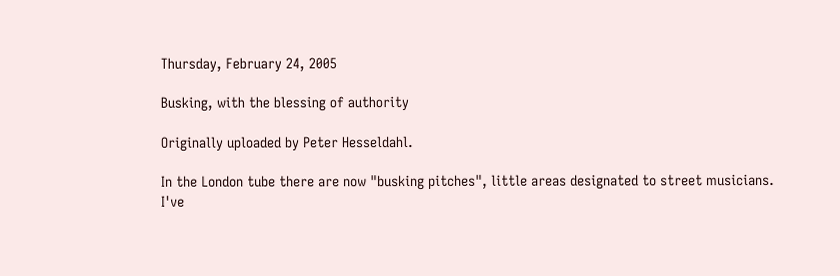Thursday, February 24, 2005

Busking, with the blessing of authority

Originally uploaded by Peter Hesseldahl.

In the London tube there are now "busking pitches", little areas designated to street musicians.
I've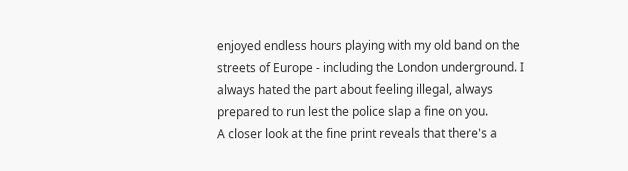enjoyed endless hours playing with my old band on the streets of Europe - including the London underground. I always hated the part about feeling illegal, always prepared to run lest the police slap a fine on you.
A closer look at the fine print reveals that there's a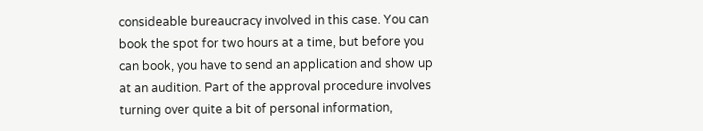consideable bureaucracy involved in this case. You can book the spot for two hours at a time, but before you can book, you have to send an application and show up at an audition. Part of the approval procedure involves turning over quite a bit of personal information,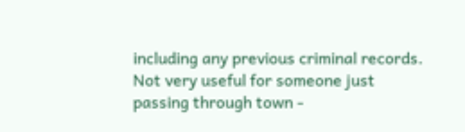including any previous criminal records.
Not very useful for someone just passing through town -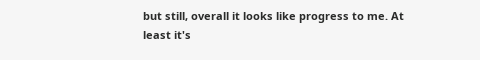but still, overall it looks like progress to me. At least it's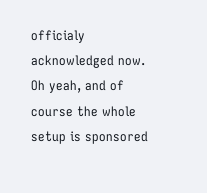officialy acknowledged now.
Oh yeah, and of course the whole setup is sponsored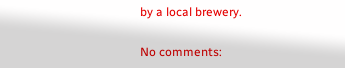by a local brewery.

No comments: